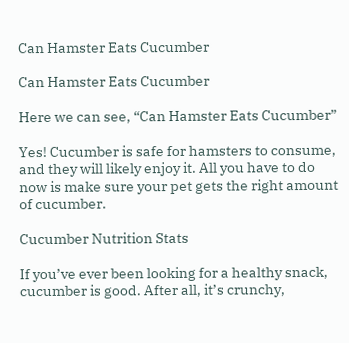Can Hamster Eats Cucumber

Can Hamster Eats Cucumber

Here we can see, “Can Hamster Eats Cucumber”

Yes! Cucumber is safe for hamsters to consume, and they will likely enjoy it. All you have to do now is make sure your pet gets the right amount of cucumber.

Cucumber Nutrition Stats

If you’ve ever been looking for a healthy snack, cucumber is good. After all, it’s crunchy,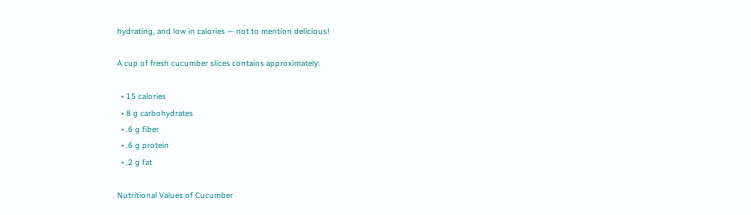hydrating, and low in calories — not to mention delicious!

A cup of fresh cucumber slices contains approximately:

  • 15 calories
  • 8 g carbohydrates
  • .6 g fiber
  • .6 g protein
  • .2 g fat

Nutritional Values of Cucumber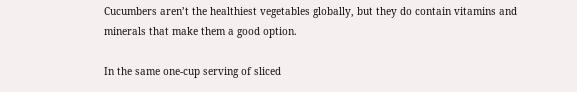Cucumbers aren’t the healthiest vegetables globally, but they do contain vitamins and minerals that make them a good option.

In the same one-cup serving of sliced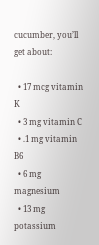cucumber, you’ll get about:

  • 17 mcg vitamin K
  • 3 mg vitamin C
  • .1 mg vitamin B6
  • 6 mg magnesium
  • 13 mg potassium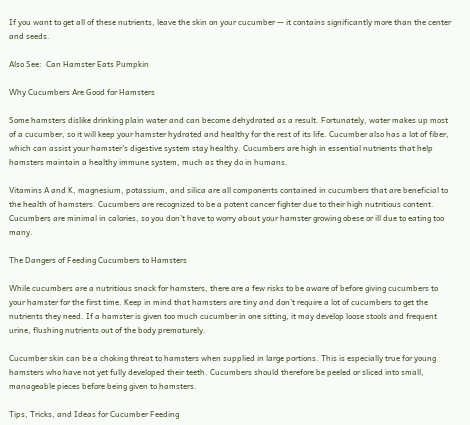If you want to get all of these nutrients, leave the skin on your cucumber — it contains significantly more than the center and seeds.

Also See:  Can Hamster Eats Pumpkin

Why Cucumbers Are Good for Hamsters

Some hamsters dislike drinking plain water and can become dehydrated as a result. Fortunately, water makes up most of a cucumber, so it will keep your hamster hydrated and healthy for the rest of its life. Cucumber also has a lot of fiber, which can assist your hamster’s digestive system stay healthy. Cucumbers are high in essential nutrients that help hamsters maintain a healthy immune system, much as they do in humans.

Vitamins A and K, magnesium, potassium, and silica are all components contained in cucumbers that are beneficial to the health of hamsters. Cucumbers are recognized to be a potent cancer fighter due to their high nutritious content. Cucumbers are minimal in calories, so you don’t have to worry about your hamster growing obese or ill due to eating too many.

The Dangers of Feeding Cucumbers to Hamsters

While cucumbers are a nutritious snack for hamsters, there are a few risks to be aware of before giving cucumbers to your hamster for the first time. Keep in mind that hamsters are tiny and don’t require a lot of cucumbers to get the nutrients they need. If a hamster is given too much cucumber in one sitting, it may develop loose stools and frequent urine, flushing nutrients out of the body prematurely.

Cucumber skin can be a choking threat to hamsters when supplied in large portions. This is especially true for young hamsters who have not yet fully developed their teeth. Cucumbers should therefore be peeled or sliced into small, manageable pieces before being given to hamsters.

Tips, Tricks, and Ideas for Cucumber Feeding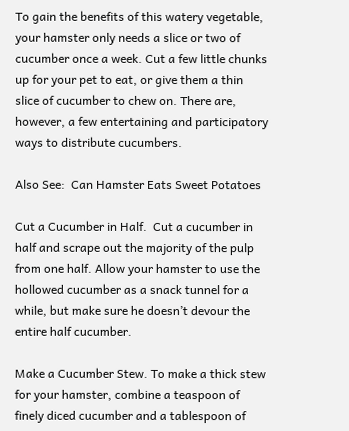To gain the benefits of this watery vegetable, your hamster only needs a slice or two of cucumber once a week. Cut a few little chunks up for your pet to eat, or give them a thin slice of cucumber to chew on. There are, however, a few entertaining and participatory ways to distribute cucumbers.

Also See:  Can Hamster Eats Sweet Potatoes

Cut a Cucumber in Half.  Cut a cucumber in half and scrape out the majority of the pulp from one half. Allow your hamster to use the hollowed cucumber as a snack tunnel for a while, but make sure he doesn’t devour the entire half cucumber.

Make a Cucumber Stew. To make a thick stew for your hamster, combine a teaspoon of finely diced cucumber and a tablespoon of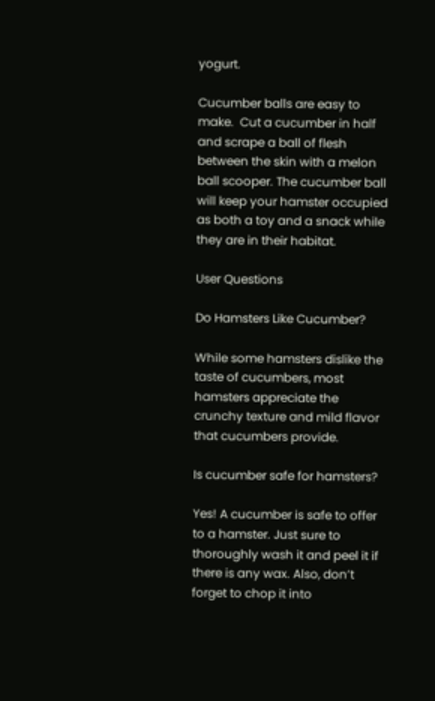yogurt.

Cucumber balls are easy to make.  Cut a cucumber in half and scrape a ball of flesh between the skin with a melon ball scooper. The cucumber ball will keep your hamster occupied as both a toy and a snack while they are in their habitat.

User Questions

Do Hamsters Like Cucumber?

While some hamsters dislike the taste of cucumbers, most hamsters appreciate the crunchy texture and mild flavor that cucumbers provide.

Is cucumber safe for hamsters?

Yes! A cucumber is safe to offer to a hamster. Just sure to thoroughly wash it and peel it if there is any wax. Also, don’t forget to chop it into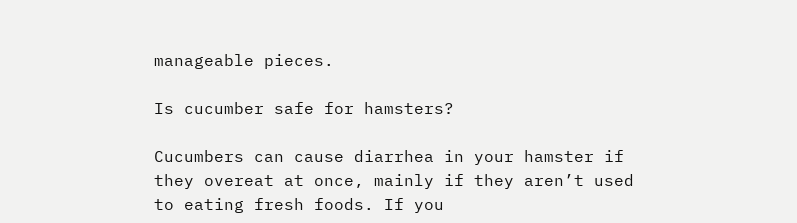manageable pieces.

Is cucumber safe for hamsters?

Cucumbers can cause diarrhea in your hamster if they overeat at once, mainly if they aren’t used to eating fresh foods. If you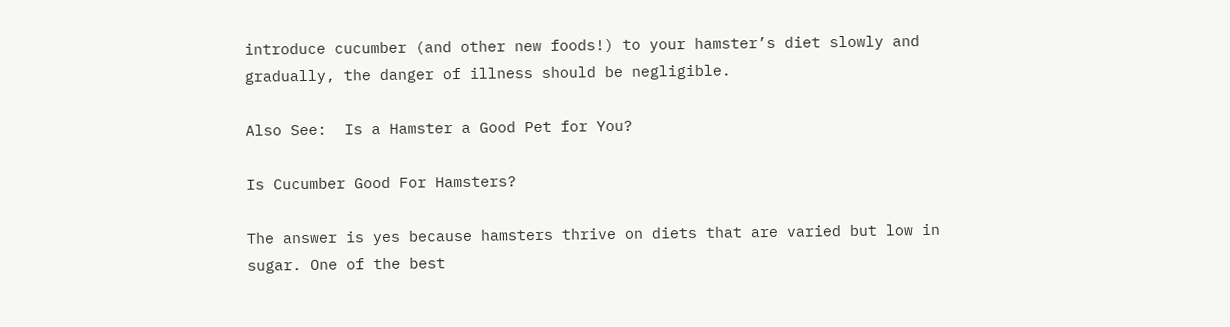introduce cucumber (and other new foods!) to your hamster’s diet slowly and gradually, the danger of illness should be negligible.

Also See:  Is a Hamster a Good Pet for You?

Is Cucumber Good For Hamsters?

The answer is yes because hamsters thrive on diets that are varied but low in sugar. One of the best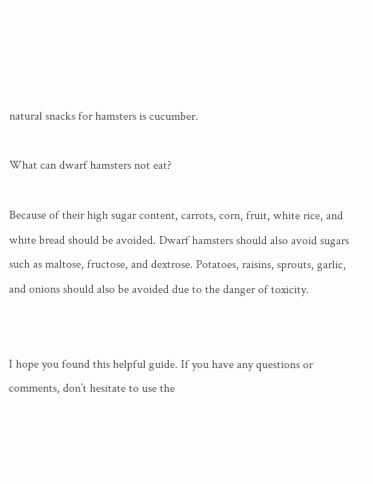natural snacks for hamsters is cucumber.

What can dwarf hamsters not eat?

Because of their high sugar content, carrots, corn, fruit, white rice, and white bread should be avoided. Dwarf hamsters should also avoid sugars such as maltose, fructose, and dextrose. Potatoes, raisins, sprouts, garlic, and onions should also be avoided due to the danger of toxicity.


I hope you found this helpful guide. If you have any questions or comments, don’t hesitate to use the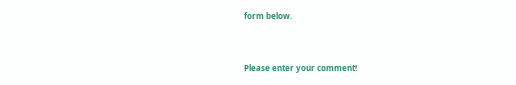form below.


Please enter your comment!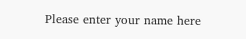Please enter your name here